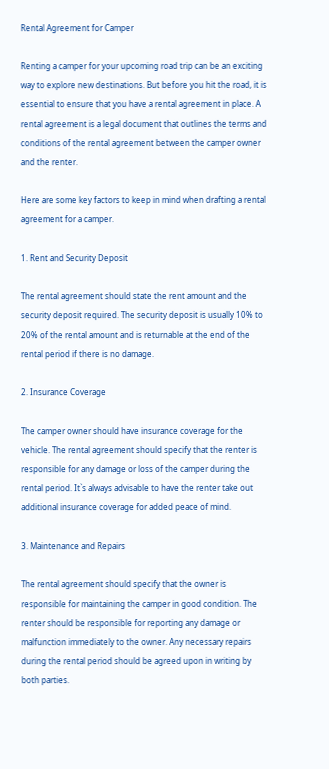Rental Agreement for Camper

Renting a camper for your upcoming road trip can be an exciting way to explore new destinations. But before you hit the road, it is essential to ensure that you have a rental agreement in place. A rental agreement is a legal document that outlines the terms and conditions of the rental agreement between the camper owner and the renter.

Here are some key factors to keep in mind when drafting a rental agreement for a camper.

1. Rent and Security Deposit

The rental agreement should state the rent amount and the security deposit required. The security deposit is usually 10% to 20% of the rental amount and is returnable at the end of the rental period if there is no damage.

2. Insurance Coverage

The camper owner should have insurance coverage for the vehicle. The rental agreement should specify that the renter is responsible for any damage or loss of the camper during the rental period. It`s always advisable to have the renter take out additional insurance coverage for added peace of mind.

3. Maintenance and Repairs

The rental agreement should specify that the owner is responsible for maintaining the camper in good condition. The renter should be responsible for reporting any damage or malfunction immediately to the owner. Any necessary repairs during the rental period should be agreed upon in writing by both parties.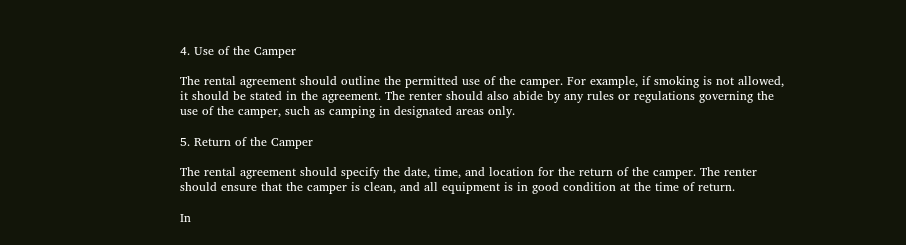4. Use of the Camper

The rental agreement should outline the permitted use of the camper. For example, if smoking is not allowed, it should be stated in the agreement. The renter should also abide by any rules or regulations governing the use of the camper, such as camping in designated areas only.

5. Return of the Camper

The rental agreement should specify the date, time, and location for the return of the camper. The renter should ensure that the camper is clean, and all equipment is in good condition at the time of return.

In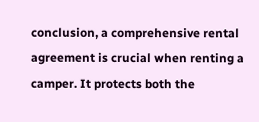conclusion, a comprehensive rental agreement is crucial when renting a camper. It protects both the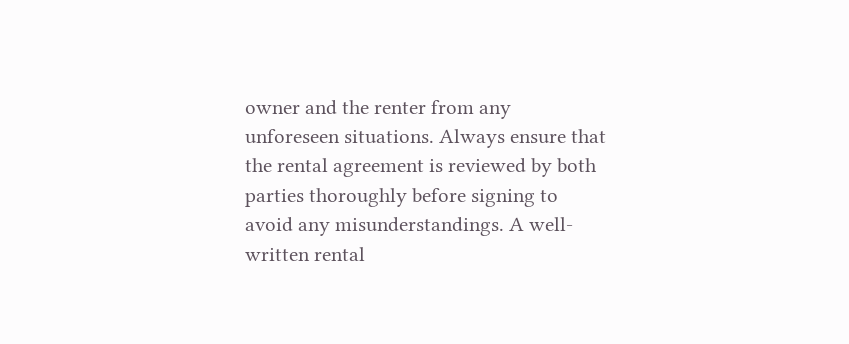owner and the renter from any unforeseen situations. Always ensure that the rental agreement is reviewed by both parties thoroughly before signing to avoid any misunderstandings. A well-written rental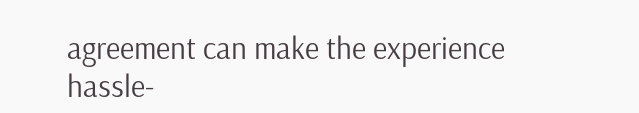agreement can make the experience hassle-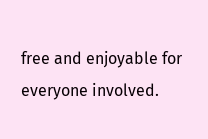free and enjoyable for everyone involved.